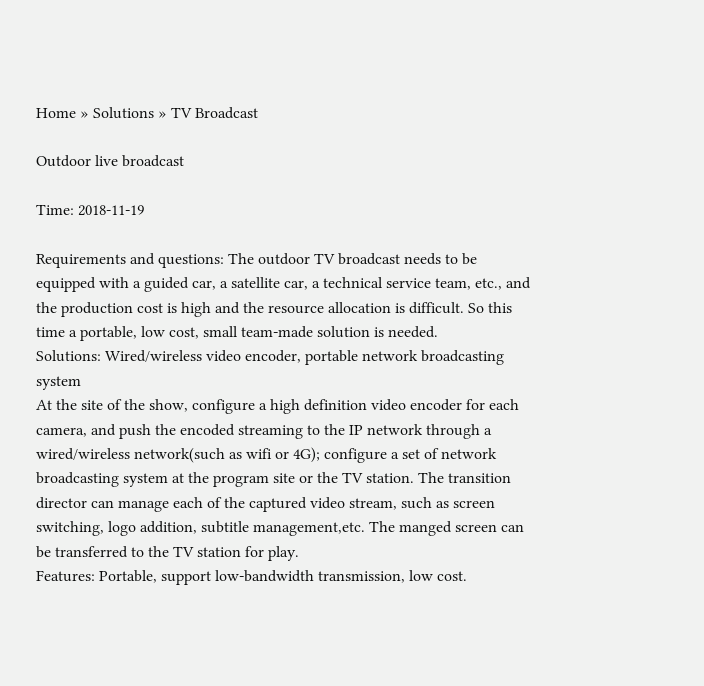Home » Solutions » TV Broadcast

Outdoor live broadcast

Time: 2018-11-19

Requirements and questions: The outdoor TV broadcast needs to be equipped with a guided car, a satellite car, a technical service team, etc., and the production cost is high and the resource allocation is difficult. So this time a portable, low cost, small team-made solution is needed.
Solutions: Wired/wireless video encoder, portable network broadcasting system
At the site of the show, configure a high definition video encoder for each camera, and push the encoded streaming to the IP network through a wired/wireless network(such as wifi or 4G); configure a set of network broadcasting system at the program site or the TV station. The transition director can manage each of the captured video stream, such as screen switching, logo addition, subtitle management,etc. The manged screen can be transferred to the TV station for play.
Features: Portable, support low-bandwidth transmission, low cost.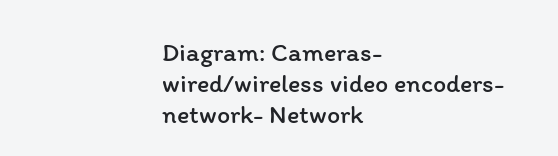Diagram: Cameras-wired/wireless video encoders-network- Network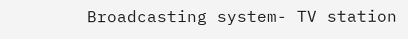Broadcasting system- TV station